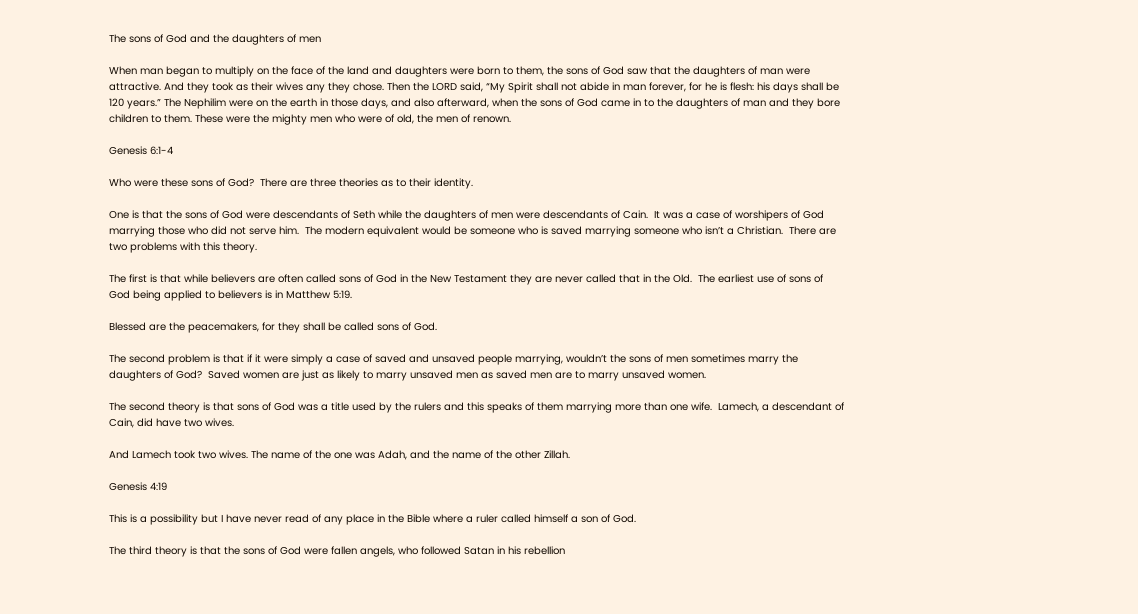The sons of God and the daughters of men

When man began to multiply on the face of the land and daughters were born to them, the sons of God saw that the daughters of man were attractive. And they took as their wives any they chose. Then the LORD said, “My Spirit shall not abide in man forever, for he is flesh: his days shall be 120 years.” The Nephilim were on the earth in those days, and also afterward, when the sons of God came in to the daughters of man and they bore children to them. These were the mighty men who were of old, the men of renown.

Genesis 6:1-4

Who were these sons of God?  There are three theories as to their identity.

One is that the sons of God were descendants of Seth while the daughters of men were descendants of Cain.  It was a case of worshipers of God marrying those who did not serve him.  The modern equivalent would be someone who is saved marrying someone who isn’t a Christian.  There are two problems with this theory.

The first is that while believers are often called sons of God in the New Testament they are never called that in the Old.  The earliest use of sons of God being applied to believers is in Matthew 5:19.

Blessed are the peacemakers, for they shall be called sons of God.

The second problem is that if it were simply a case of saved and unsaved people marrying, wouldn’t the sons of men sometimes marry the daughters of God?  Saved women are just as likely to marry unsaved men as saved men are to marry unsaved women.

The second theory is that sons of God was a title used by the rulers and this speaks of them marrying more than one wife.  Lamech, a descendant of Cain, did have two wives.

And Lamech took two wives. The name of the one was Adah, and the name of the other Zillah.

Genesis 4:19

This is a possibility but I have never read of any place in the Bible where a ruler called himself a son of God.

The third theory is that the sons of God were fallen angels, who followed Satan in his rebellion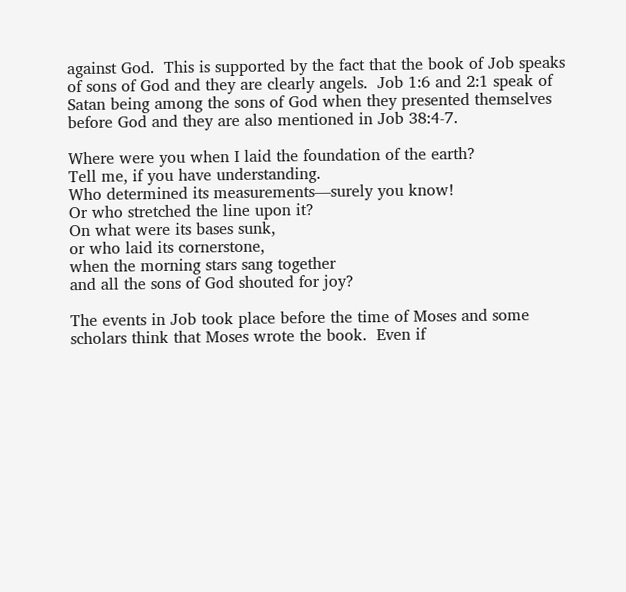against God.  This is supported by the fact that the book of Job speaks of sons of God and they are clearly angels.  Job 1:6 and 2:1 speak of Satan being among the sons of God when they presented themselves before God and they are also mentioned in Job 38:4-7.

Where were you when I laid the foundation of the earth?
Tell me, if you have understanding.
Who determined its measurements—surely you know!
Or who stretched the line upon it?
On what were its bases sunk,
or who laid its cornerstone,
when the morning stars sang together
and all the sons of God shouted for joy?

The events in Job took place before the time of Moses and some scholars think that Moses wrote the book.  Even if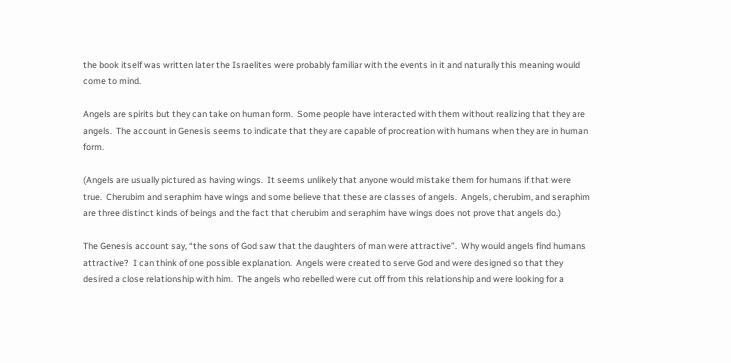the book itself was written later the Israelites were probably familiar with the events in it and naturally this meaning would come to mind.

Angels are spirits but they can take on human form.  Some people have interacted with them without realizing that they are angels.  The account in Genesis seems to indicate that they are capable of procreation with humans when they are in human form.

(Angels are usually pictured as having wings.  It seems unlikely that anyone would mistake them for humans if that were true.  Cherubim and seraphim have wings and some believe that these are classes of angels.  Angels, cherubim, and seraphim are three distinct kinds of beings and the fact that cherubim and seraphim have wings does not prove that angels do.)

The Genesis account say, “the sons of God saw that the daughters of man were attractive”.  Why would angels find humans attractive?  I can think of one possible explanation.  Angels were created to serve God and were designed so that they desired a close relationship with him.  The angels who rebelled were cut off from this relationship and were looking for a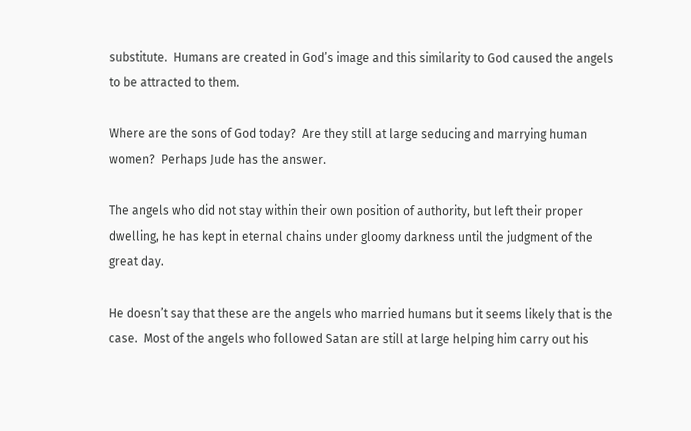substitute.  Humans are created in God’s image and this similarity to God caused the angels to be attracted to them.

Where are the sons of God today?  Are they still at large seducing and marrying human women?  Perhaps Jude has the answer.

The angels who did not stay within their own position of authority, but left their proper dwelling, he has kept in eternal chains under gloomy darkness until the judgment of the great day.

He doesn’t say that these are the angels who married humans but it seems likely that is the case.  Most of the angels who followed Satan are still at large helping him carry out his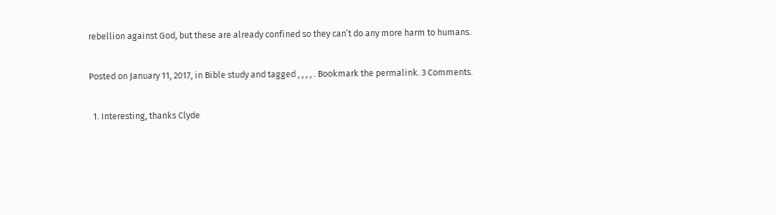rebellion against God, but these are already confined so they can’t do any more harm to humans.

Posted on January 11, 2017, in Bible study and tagged , , , , . Bookmark the permalink. 3 Comments.

  1. Interesting, thanks Clyde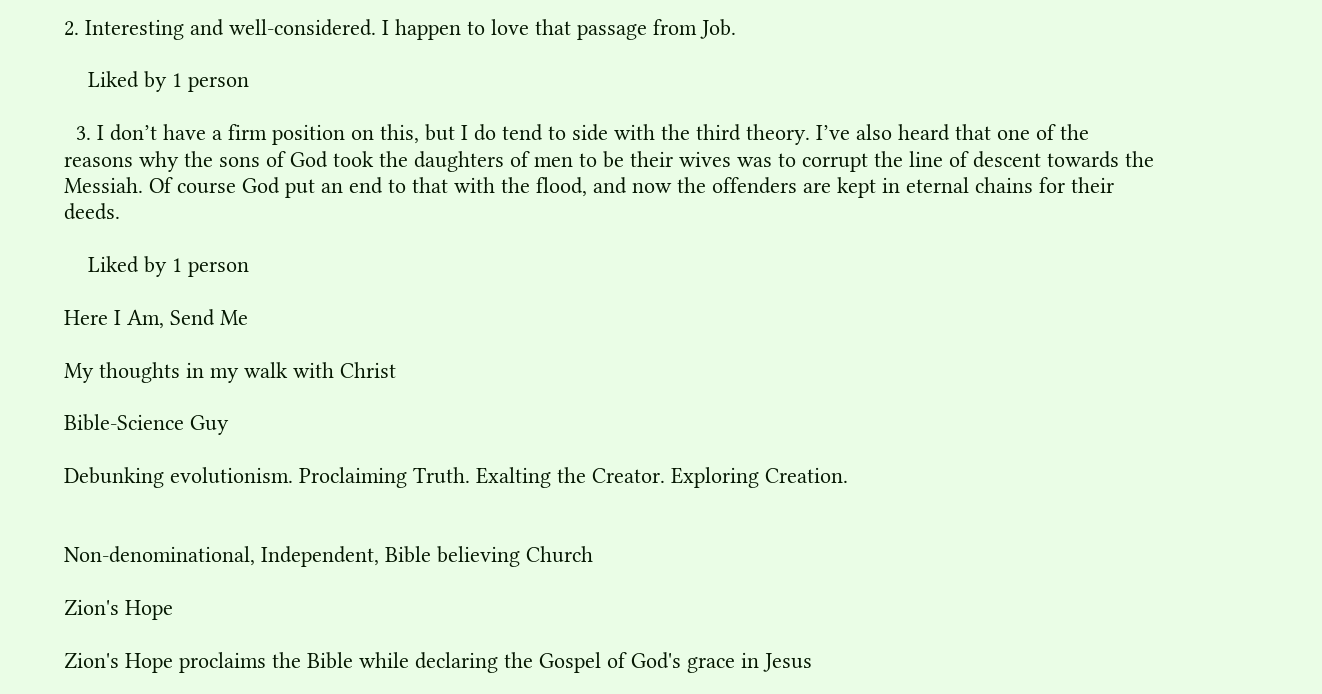2. Interesting and well-considered. I happen to love that passage from Job.

    Liked by 1 person

  3. I don’t have a firm position on this, but I do tend to side with the third theory. I’ve also heard that one of the reasons why the sons of God took the daughters of men to be their wives was to corrupt the line of descent towards the Messiah. Of course God put an end to that with the flood, and now the offenders are kept in eternal chains for their deeds.

    Liked by 1 person

Here I Am, Send Me

My thoughts in my walk with Christ

Bible-Science Guy

Debunking evolutionism. Proclaiming Truth. Exalting the Creator. Exploring Creation.


Non-denominational, Independent, Bible believing Church

Zion's Hope

Zion's Hope proclaims the Bible while declaring the Gospel of God's grace in Jesus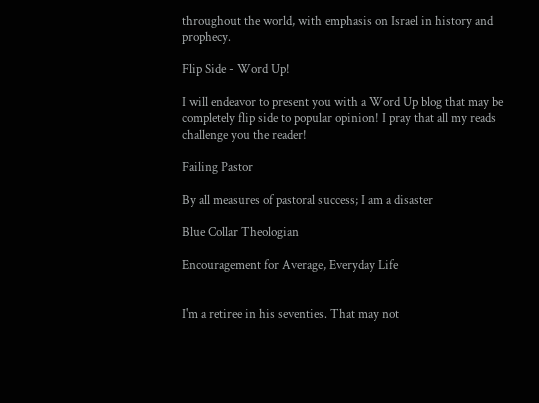throughout the world, with emphasis on Israel in history and prophecy.

Flip Side - Word Up!

I will endeavor to present you with a Word Up blog that may be completely flip side to popular opinion! I pray that all my reads challenge you the reader!

Failing Pastor

By all measures of pastoral success; I am a disaster

Blue Collar Theologian

Encouragement for Average, Everyday Life


I'm a retiree in his seventies. That may not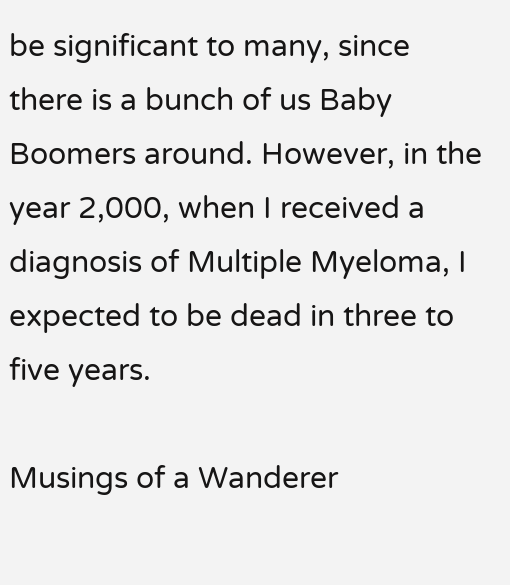be significant to many, since there is a bunch of us Baby Boomers around. However, in the year 2,000, when I received a diagnosis of Multiple Myeloma, I expected to be dead in three to five years.

Musings of a Wanderer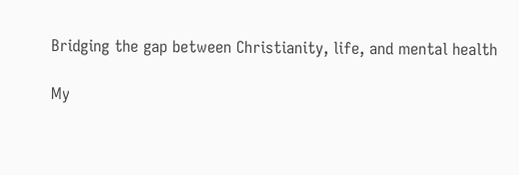Bridging the gap between Christianity, life, and mental health

My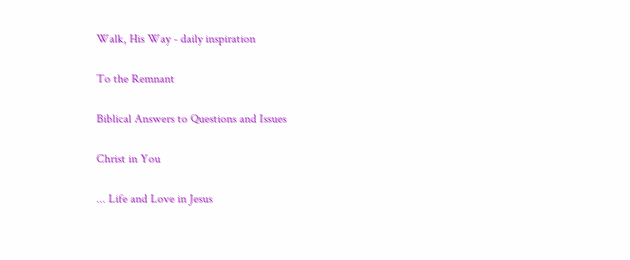Walk, His Way - daily inspiration

To the Remnant

Biblical Answers to Questions and Issues

Christ in You

... Life and Love in Jesus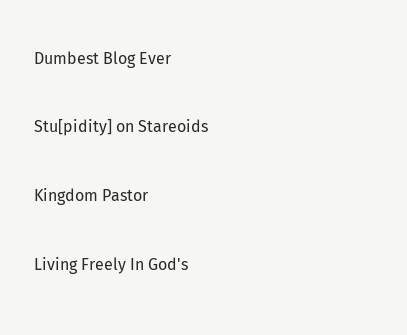Dumbest Blog Ever

Stu[pidity] on Stareoids

Kingdom Pastor

Living Freely In God's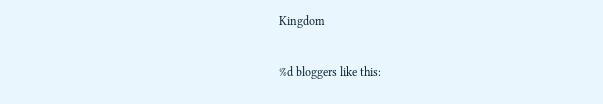Kingdom

%d bloggers like this: